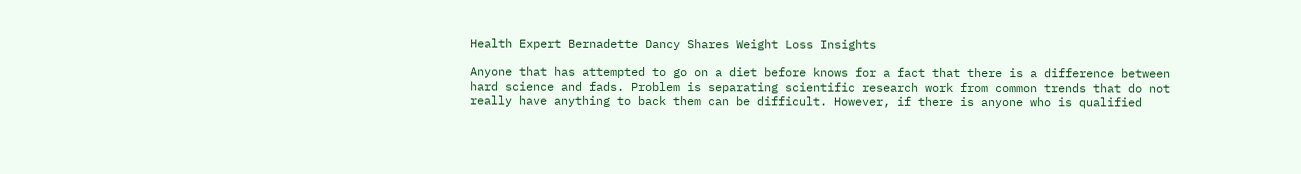Health Expert Bernadette Dancy Shares Weight Loss Insights

Anyone that has attempted to go on a diet before knows for a fact that there is a difference between hard science and fads. Problem is separating scientific research work from common trends that do not really have anything to back them can be difficult. However, if there is anyone who is qualified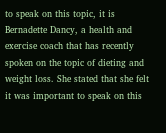to speak on this topic, it is Bernadette Dancy, a health and exercise coach that has recently spoken on the topic of dieting and weight loss. She stated that she felt it was important to speak on this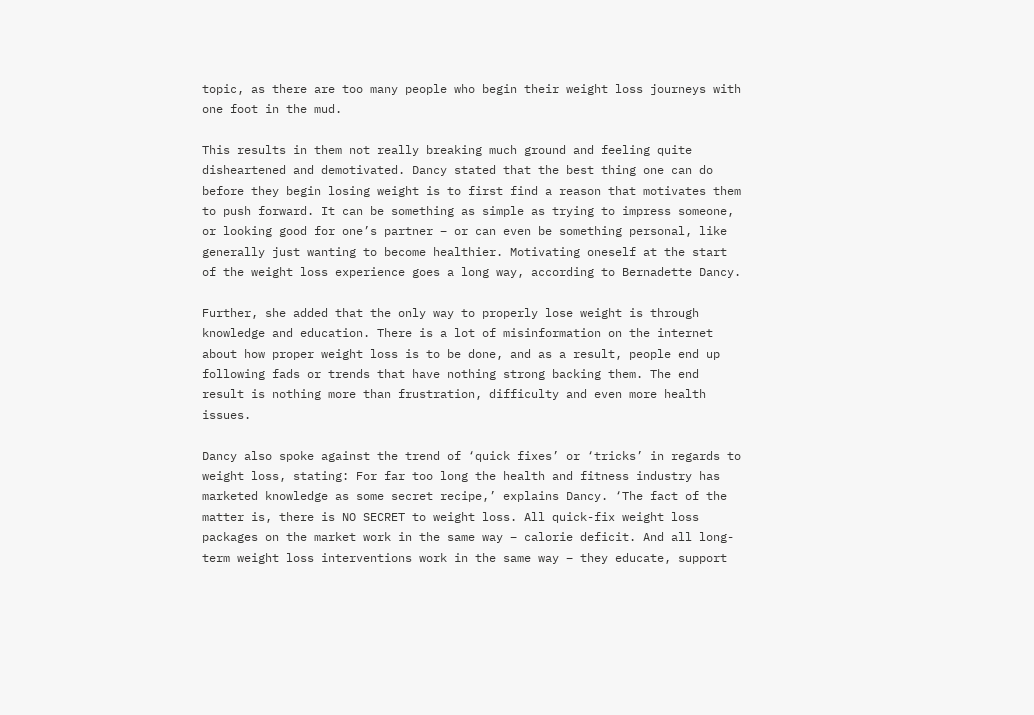topic, as there are too many people who begin their weight loss journeys with one foot in the mud.

This results in them not really breaking much ground and feeling quite disheartened and demotivated. Dancy stated that the best thing one can do before they begin losing weight is to first find a reason that motivates them to push forward. It can be something as simple as trying to impress someone, or looking good for one’s partner – or can even be something personal, like generally just wanting to become healthier. Motivating oneself at the start of the weight loss experience goes a long way, according to Bernadette Dancy.

Further, she added that the only way to properly lose weight is through knowledge and education. There is a lot of misinformation on the internet about how proper weight loss is to be done, and as a result, people end up following fads or trends that have nothing strong backing them. The end result is nothing more than frustration, difficulty and even more health issues.

Dancy also spoke against the trend of ‘quick fixes’ or ‘tricks’ in regards to weight loss, stating: For far too long the health and fitness industry has marketed knowledge as some secret recipe,’ explains Dancy. ‘The fact of the matter is, there is NO SECRET to weight loss. All quick-fix weight loss packages on the market work in the same way – calorie deficit. And all long-term weight loss interventions work in the same way – they educate, support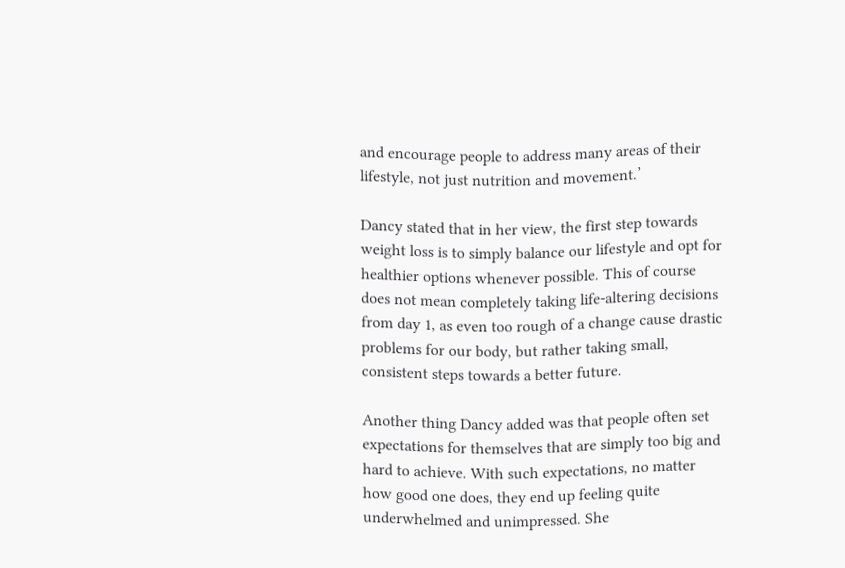and encourage people to address many areas of their lifestyle, not just nutrition and movement.’

Dancy stated that in her view, the first step towards weight loss is to simply balance our lifestyle and opt for healthier options whenever possible. This of course does not mean completely taking life-altering decisions from day 1, as even too rough of a change cause drastic problems for our body, but rather taking small, consistent steps towards a better future.

Another thing Dancy added was that people often set expectations for themselves that are simply too big and hard to achieve. With such expectations, no matter how good one does, they end up feeling quite underwhelmed and unimpressed. She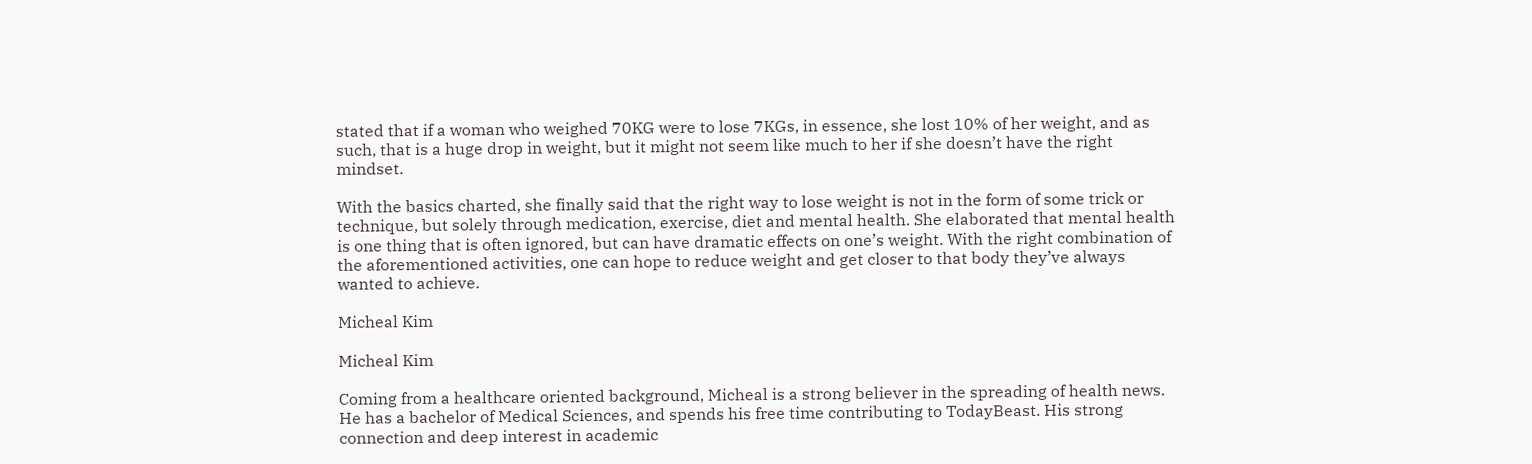stated that if a woman who weighed 70KG were to lose 7KGs, in essence, she lost 10% of her weight, and as such, that is a huge drop in weight, but it might not seem like much to her if she doesn’t have the right mindset.

With the basics charted, she finally said that the right way to lose weight is not in the form of some trick or technique, but solely through medication, exercise, diet and mental health. She elaborated that mental health is one thing that is often ignored, but can have dramatic effects on one’s weight. With the right combination of the aforementioned activities, one can hope to reduce weight and get closer to that body they’ve always wanted to achieve.

Micheal Kim

Micheal Kim

Coming from a healthcare oriented background, Micheal is a strong believer in the spreading of health news. He has a bachelor of Medical Sciences, and spends his free time contributing to TodayBeast. His strong connection and deep interest in academic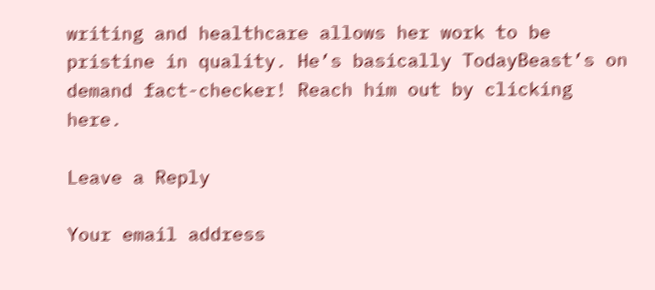writing and healthcare allows her work to be pristine in quality. He’s basically TodayBeast’s on demand fact-checker! Reach him out by clicking here.

Leave a Reply

Your email address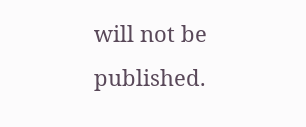will not be published.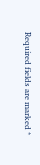Required fields are marked *